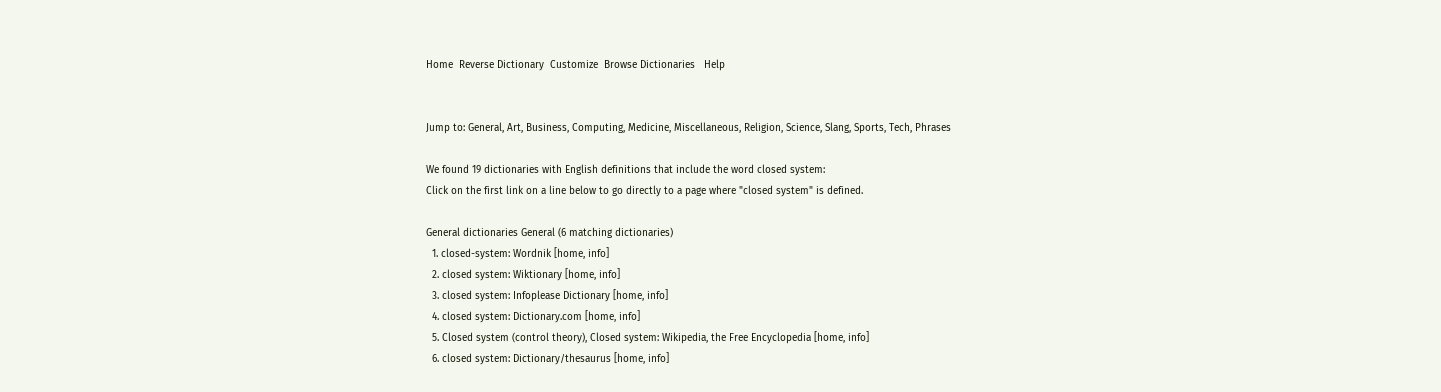Home  Reverse Dictionary  Customize  Browse Dictionaries   Help


Jump to: General, Art, Business, Computing, Medicine, Miscellaneous, Religion, Science, Slang, Sports, Tech, Phrases

We found 19 dictionaries with English definitions that include the word closed system:
Click on the first link on a line below to go directly to a page where "closed system" is defined.

General dictionaries General (6 matching dictionaries)
  1. closed-system: Wordnik [home, info]
  2. closed system: Wiktionary [home, info]
  3. closed system: Infoplease Dictionary [home, info]
  4. closed system: Dictionary.com [home, info]
  5. Closed system (control theory), Closed system: Wikipedia, the Free Encyclopedia [home, info]
  6. closed system: Dictionary/thesaurus [home, info]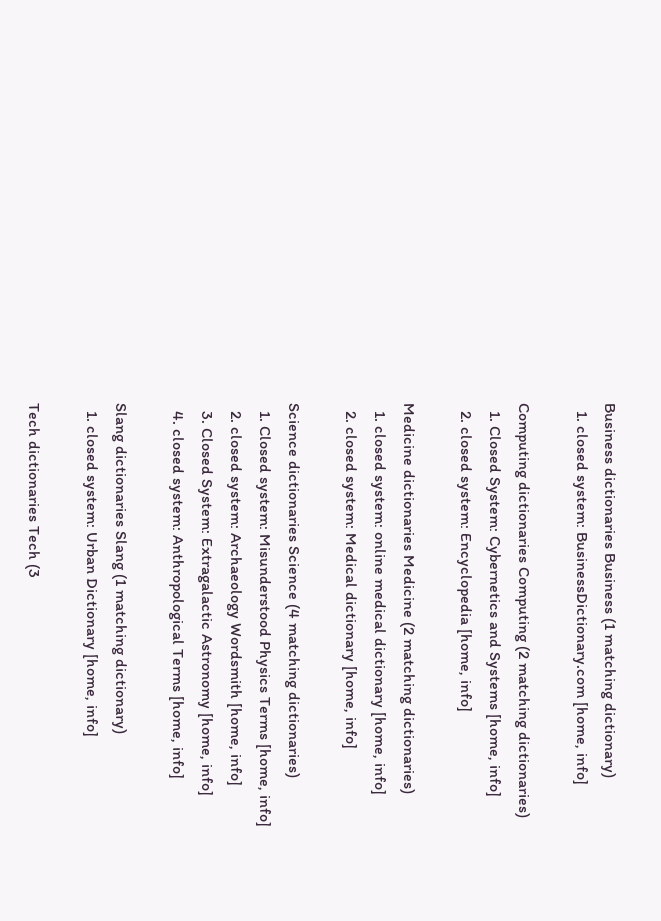Business dictionaries Business (1 matching dictionary)
  1. closed system: BusinessDictionary.com [home, info]

Computing dictionaries Computing (2 matching dictionaries)
  1. Closed System: Cybernetics and Systems [home, info]
  2. closed system: Encyclopedia [home, info]

Medicine dictionaries Medicine (2 matching dictionaries)
  1. closed system: online medical dictionary [home, info]
  2. closed system: Medical dictionary [home, info]

Science dictionaries Science (4 matching dictionaries)
  1. Closed system: Misunderstood Physics Terms [home, info]
  2. closed system: Archaeology Wordsmith [home, info]
  3. Closed System: Extragalactic Astronomy [home, info]
  4. closed system: Anthropological Terms [home, info]

Slang dictionaries Slang (1 matching dictionary)
  1. closed system: Urban Dictionary [home, info]

Tech dictionaries Tech (3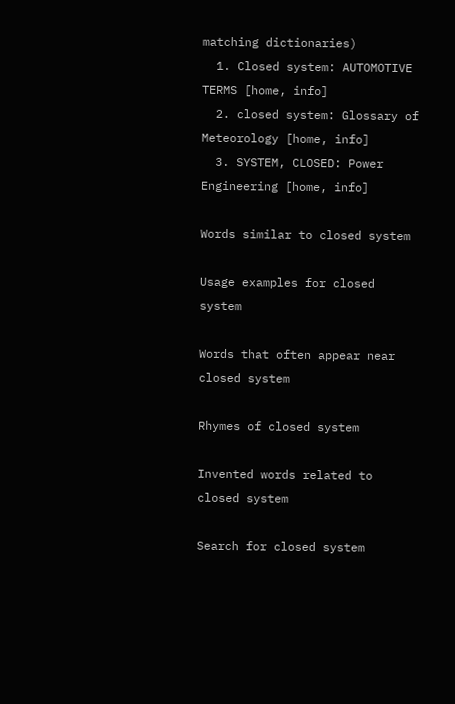matching dictionaries)
  1. Closed system: AUTOMOTIVE TERMS [home, info]
  2. closed system: Glossary of Meteorology [home, info]
  3. SYSTEM, CLOSED: Power Engineering [home, info]

Words similar to closed system

Usage examples for closed system

Words that often appear near closed system

Rhymes of closed system

Invented words related to closed system

Search for closed system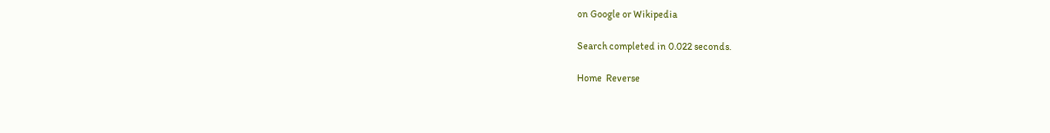on Google or Wikipedia

Search completed in 0.022 seconds.

Home  Reverse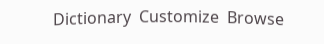Dictionary  Customize  Browse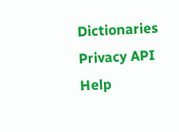Dictionaries  Privacy API    Help